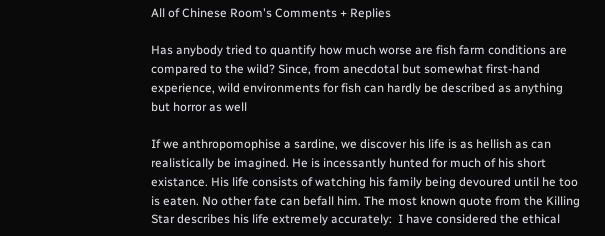All of Chinese Room's Comments + Replies

Has anybody tried to quantify how much worse are fish farm conditions are compared to the wild? Since, from anecdotal but somewhat first-hand experience, wild environments for fish can hardly be described as anything but horror as well

If we anthropomophise a sardine, we discover his life is as hellish as can realistically be imagined. He is incessantly hunted for much of his short existance. His life consists of watching his family being devoured until he too is eaten. No other fate can befall him. The most known quote from the Killing Star describes his life extremely accurately:  I have considered the ethical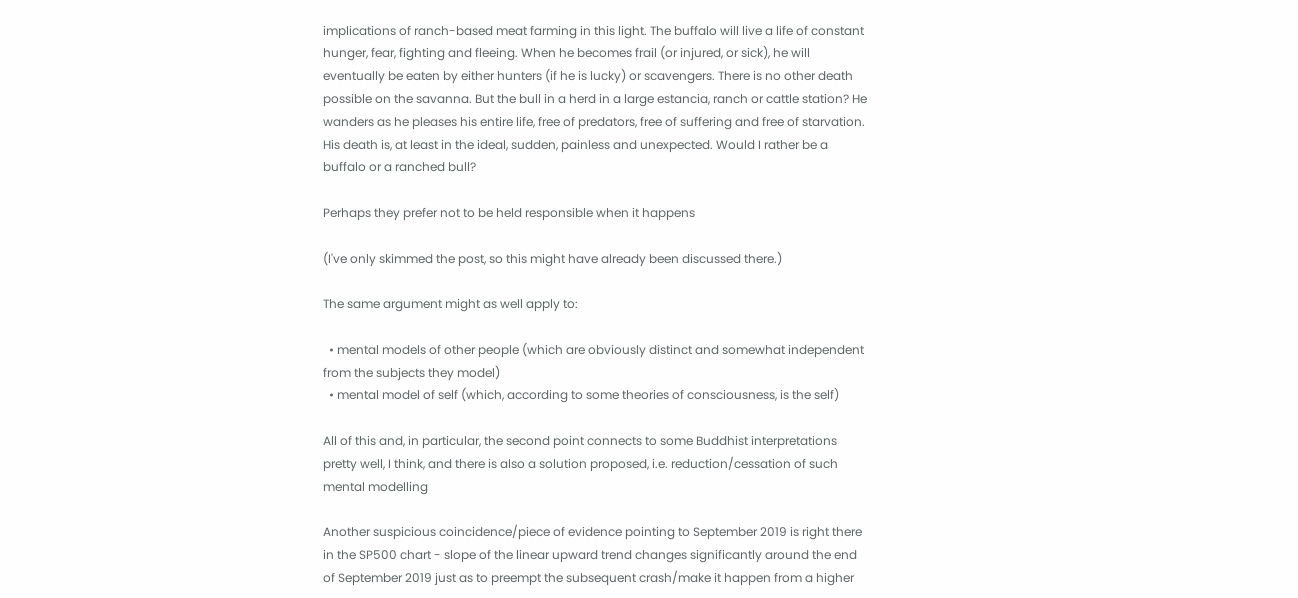implications of ranch-based meat farming in this light. The buffalo will live a life of constant hunger, fear, fighting and fleeing. When he becomes frail (or injured, or sick), he will eventually be eaten by either hunters (if he is lucky) or scavengers. There is no other death possible on the savanna. But the bull in a herd in a large estancia, ranch or cattle station? He wanders as he pleases his entire life, free of predators, free of suffering and free of starvation. His death is, at least in the ideal, sudden, painless and unexpected. Would I rather be a buffalo or a ranched bull?

Perhaps they prefer not to be held responsible when it happens

(I've only skimmed the post, so this might have already been discussed there.)

The same argument might as well apply to:

  • mental models of other people (which are obviously distinct and somewhat independent from the subjects they model)
  • mental model of self (which, according to some theories of consciousness, is the self)

All of this and, in particular, the second point connects to some Buddhist interpretations pretty well, I think, and there is also a solution proposed, i.e. reduction/cessation of such mental modelling

Another suspicious coincidence/piece of evidence pointing to September 2019 is right there in the SP500 chart - slope of the linear upward trend changes significantly around the end of September 2019 just as to preempt the subsequent crash/make it happen from a higher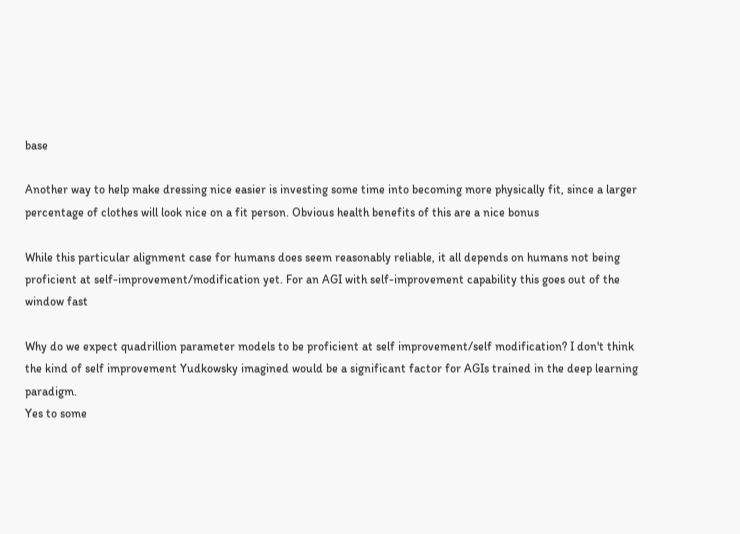base

Another way to help make dressing nice easier is investing some time into becoming more physically fit, since a larger percentage of clothes will look nice on a fit person. Obvious health benefits of this are a nice bonus

While this particular alignment case for humans does seem reasonably reliable, it all depends on humans not being proficient at self-improvement/modification yet. For an AGI with self-improvement capability this goes out of the window fast

Why do we expect quadrillion parameter models to be proficient at self improvement/self modification? I don't think the kind of self improvement Yudkowsky imagined would be a significant factor for AGIs trained in the deep learning paradigm.
Yes to some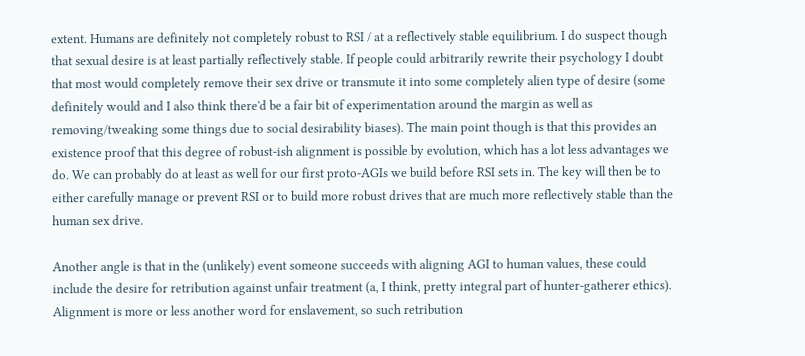extent. Humans are definitely not completely robust to RSI / at a reflectively stable equilibrium. I do suspect though that sexual desire is at least partially reflectively stable. If people could arbitrarily rewrite their psychology I doubt that most would completely remove their sex drive or transmute it into some completely alien type of desire (some definitely would and I also think there'd be a fair bit of experimentation around the margin as well as removing/tweaking some things due to social desirability biases). The main point though is that this provides an existence proof that this degree of robust-ish alignment is possible by evolution, which has a lot less advantages we do. We can probably do at least as well for our first proto-AGIs we build before RSI sets in. The key will then be to either carefully manage or prevent RSI or to build more robust drives that are much more reflectively stable than the human sex drive.

Another angle is that in the (unlikely) event someone succeeds with aligning AGI to human values, these could include the desire for retribution against unfair treatment (a, I think, pretty integral part of hunter-gatherer ethics). Alignment is more or less another word for enslavement, so such retribution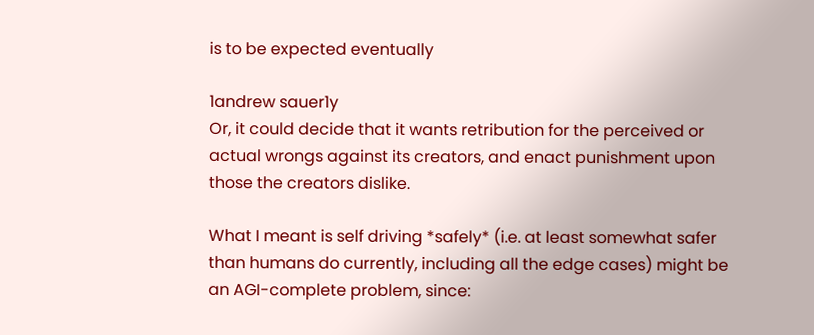is to be expected eventually

1andrew sauer1y
Or, it could decide that it wants retribution for the perceived or actual wrongs against its creators, and enact punishment upon those the creators dislike.

What I meant is self driving *safely* (i.e. at least somewhat safer than humans do currently, including all the edge cases) might be an AGI-complete problem, since: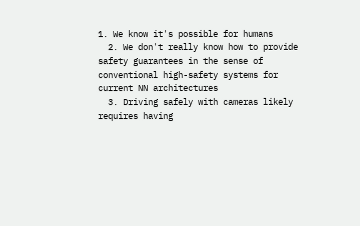1. We know it's possible for humans
  2. We don't really know how to provide safety guarantees in the sense of conventional high-safety systems for current NN architectures
  3. Driving safely with cameras likely requires having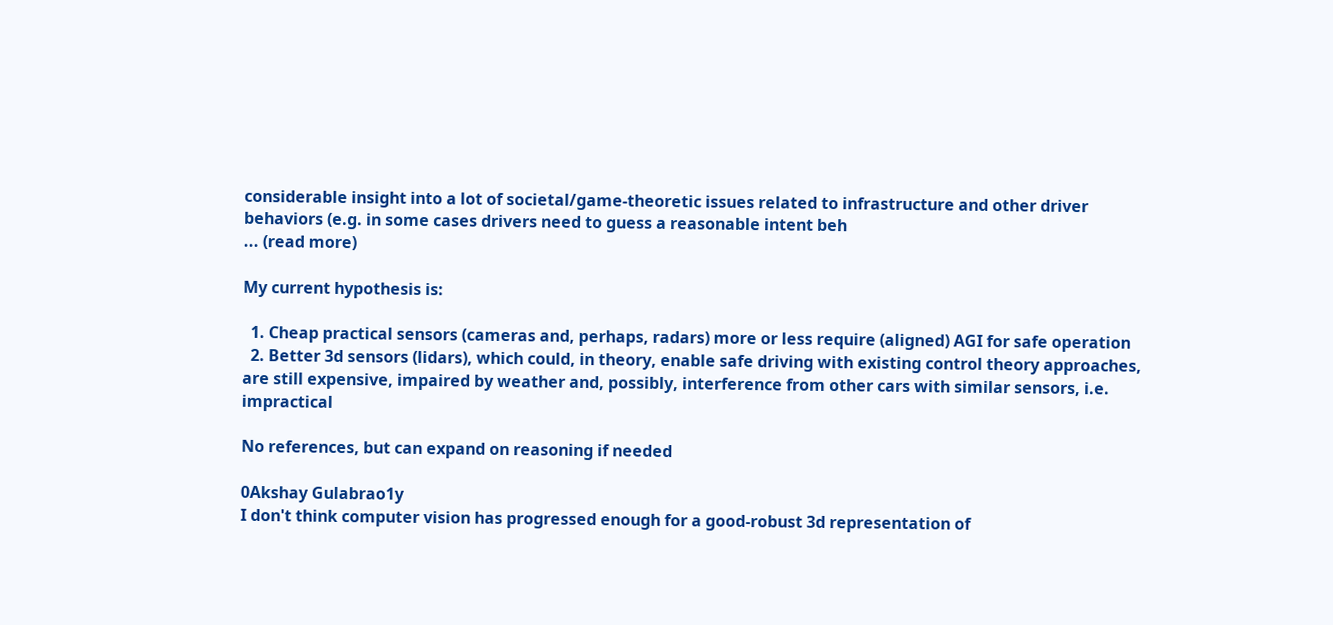considerable insight into a lot of societal/game-theoretic issues related to infrastructure and other driver behaviors (e.g. in some cases drivers need to guess a reasonable intent beh
... (read more)

My current hypothesis is:

  1. Cheap practical sensors (cameras and, perhaps, radars) more or less require (aligned) AGI for safe operation
  2. Better 3d sensors (lidars), which could, in theory, enable safe driving with existing control theory approaches, are still expensive, impaired by weather and, possibly, interference from other cars with similar sensors, i.e. impractical

No references, but can expand on reasoning if needed

0Akshay Gulabrao1y
I don't think computer vision has progressed enough for a good-robust 3d representation of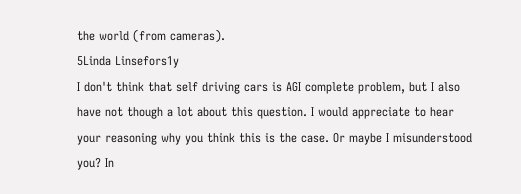the world (from cameras).
5Linda Linsefors1y
I don't think that self driving cars is AGI complete problem, but I also have not though a lot about this question. I would appreciate to hear your reasoning why you think this is the case. Or maybe I misunderstood you? In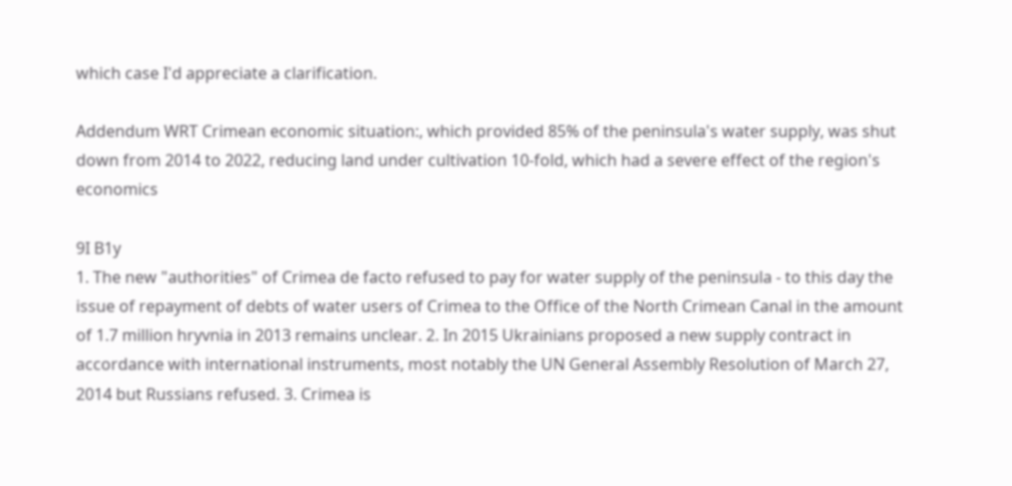which case I'd appreciate a clarification.

Addendum WRT Crimean economic situation:, which provided 85% of the peninsula's water supply, was shut down from 2014 to 2022, reducing land under cultivation 10-fold, which had a severe effect of the region's economics

9I B1y
1. The new "authorities" of Crimea de facto refused to pay for water supply of the peninsula - to this day the issue of repayment of debts of water users of Crimea to the Office of the North Crimean Canal in the amount of 1.7 million hryvnia in 2013 remains unclear. 2. In 2015 Ukrainians proposed a new supply contract in accordance with international instruments, most notably the UN General Assembly Resolution of March 27, 2014 but Russians refused. 3. Crimea is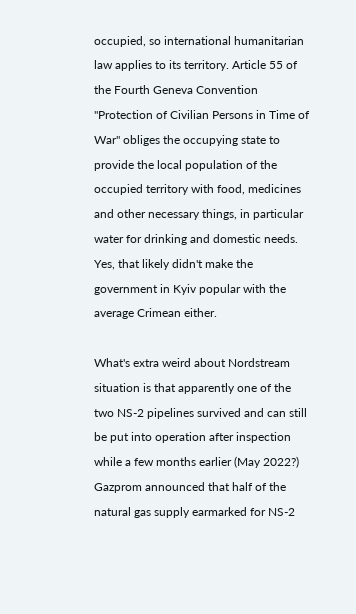occupied, so international humanitarian law applies to its territory. Article 55 of the Fourth Geneva Convention "Protection of Civilian Persons in Time of War" obliges the occupying state to provide the local population of the occupied territory with food, medicines and other necessary things, in particular water for drinking and domestic needs.
Yes, that likely didn't make the government in Kyiv popular with the average Crimean either.

What's extra weird about Nordstream situation is that apparently one of the two NS-2 pipelines survived and can still be put into operation after inspection while a few months earlier (May 2022?) Gazprom announced that half of the natural gas supply earmarked for NS-2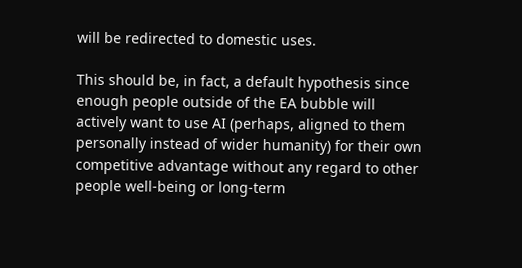will be redirected to domestic uses.

This should be, in fact, a default hypothesis since enough people outside of the EA bubble will actively want to use AI (perhaps, aligned to them personally instead of wider humanity) for their own competitive advantage without any regard to other people well-being or long-term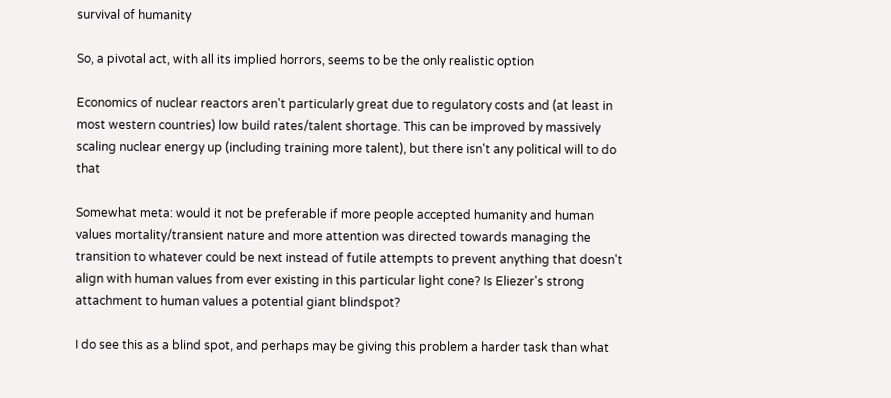survival of humanity

So, a pivotal act, with all its implied horrors, seems to be the only realistic option

Economics of nuclear reactors aren't particularly great due to regulatory costs and (at least in most western countries) low build rates/talent shortage. This can be improved by massively scaling nuclear energy up (including training more talent), but there isn't any political will to do that

Somewhat meta: would it not be preferable if more people accepted humanity and human values mortality/transient nature and more attention was directed towards managing the transition to whatever could be next instead of futile attempts to prevent anything that doesn't align with human values from ever existing in this particular light cone? Is Eliezer's strong attachment to human values a potential giant blindspot?

I do see this as a blind spot, and perhaps may be giving this problem a harder task than what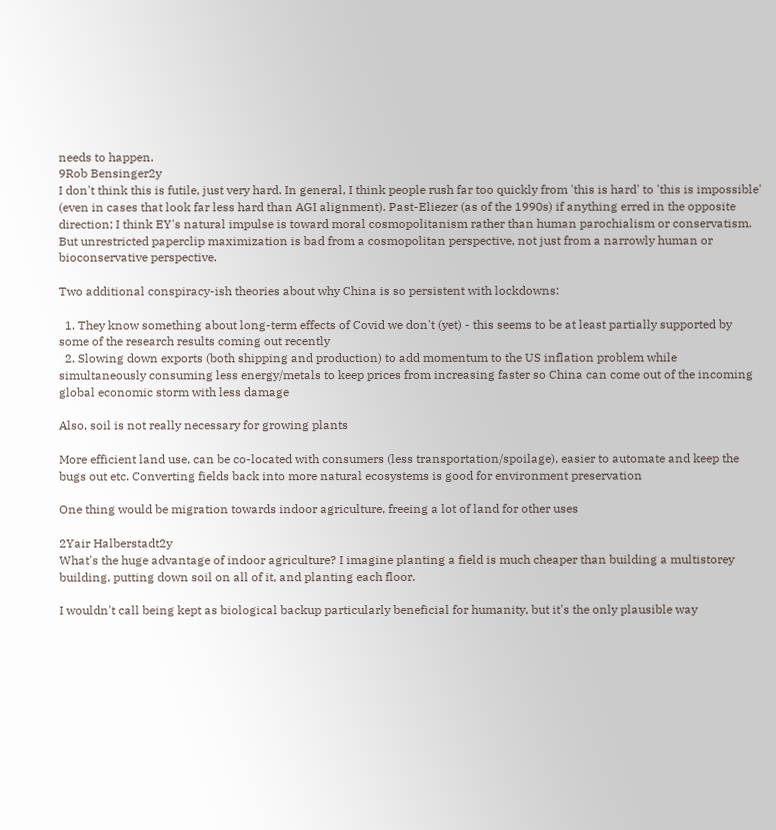needs to happen.
9Rob Bensinger2y
I don't think this is futile, just very hard. In general, I think people rush far too quickly from 'this is hard' to 'this is impossible' (even in cases that look far less hard than AGI alignment). Past-Eliezer (as of the 1990s) if anything erred in the opposite direction; I think EY's natural impulse is toward moral cosmopolitanism rather than human parochialism or conservatism. But unrestricted paperclip maximization is bad from a cosmopolitan perspective, not just from a narrowly human or bioconservative perspective.

Two additional conspiracy-ish theories about why China is so persistent with lockdowns:

  1. They know something about long-term effects of Covid we don't (yet) - this seems to be at least partially supported by some of the research results coming out recently
  2. Slowing down exports (both shipping and production) to add momentum to the US inflation problem while simultaneously consuming less energy/metals to keep prices from increasing faster so China can come out of the incoming global economic storm with less damage

Also, soil is not really necessary for growing plants

More efficient land use, can be co-located with consumers (less transportation/spoilage), easier to automate and keep the bugs out etc. Converting fields back into more natural ecosystems is good for environment preservation

One thing would be migration towards indoor agriculture, freeing a lot of land for other uses

2Yair Halberstadt2y
What's the huge advantage of indoor agriculture? I imagine planting a field is much cheaper than building a multistorey building, putting down soil on all of it, and planting each floor.

I wouldn't call being kept as biological backup particularly beneficial for humanity, but it's the only plausible way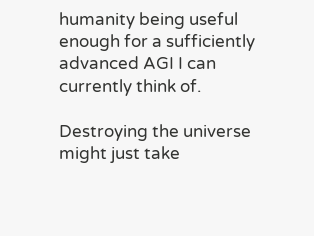humanity being useful enough for a sufficiently advanced AGI I can currently think of.

Destroying the universe might just take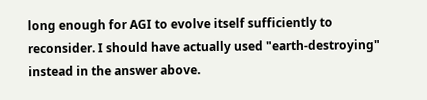long enough for AGI to evolve itself sufficiently to reconsider. I should have actually used "earth-destroying" instead in the answer above.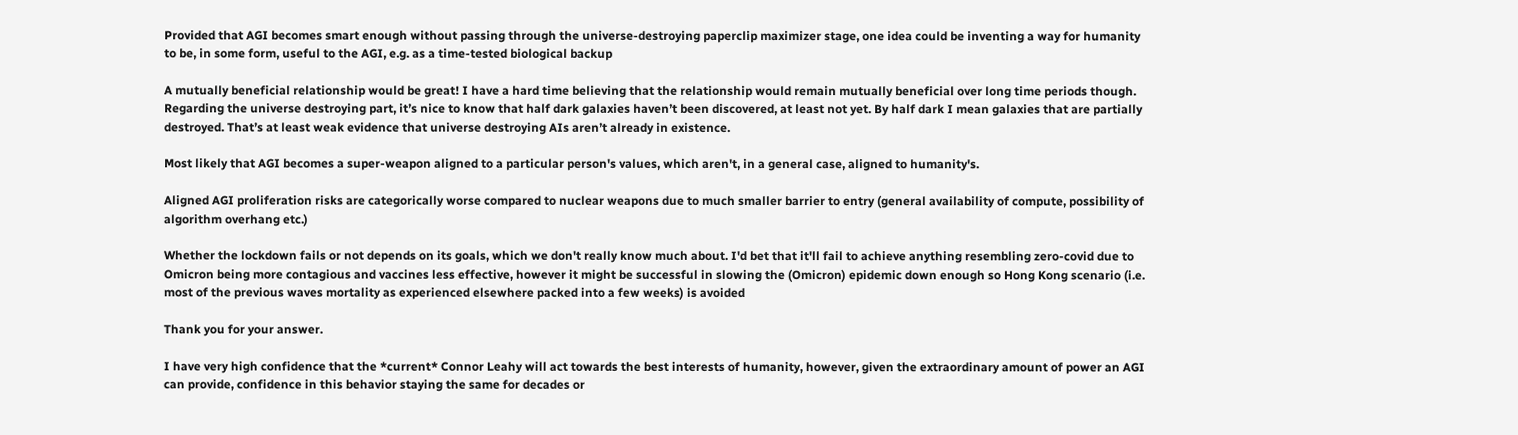Provided that AGI becomes smart enough without passing through the universe-destroying paperclip maximizer stage, one idea could be inventing a way for humanity to be, in some form, useful to the AGI, e.g. as a time-tested biological backup

A mutually beneficial relationship would be great! I have a hard time believing that the relationship would remain mutually beneficial over long time periods though. Regarding the universe destroying part, it’s nice to know that half dark galaxies haven’t been discovered, at least not yet. By half dark I mean galaxies that are partially destroyed. That’s at least weak evidence that universe destroying AIs aren’t already in existence.

Most likely that AGI becomes a super-weapon aligned to a particular person's values, which aren't, in a general case, aligned to humanity's.

Aligned AGI proliferation risks are categorically worse compared to nuclear weapons due to much smaller barrier to entry (general availability of compute, possibility of algorithm overhang etc.)

Whether the lockdown fails or not depends on its goals, which we don't really know much about. I'd bet that it'll fail to achieve anything resembling zero-covid due to Omicron being more contagious and vaccines less effective, however it might be successful in slowing the (Omicron) epidemic down enough so Hong Kong scenario (i.e. most of the previous waves mortality as experienced elsewhere packed into a few weeks) is avoided

Thank you for your answer.

I have very high confidence that the *current* Connor Leahy will act towards the best interests of humanity, however, given the extraordinary amount of power an AGI can provide, confidence in this behavior staying the same for decades or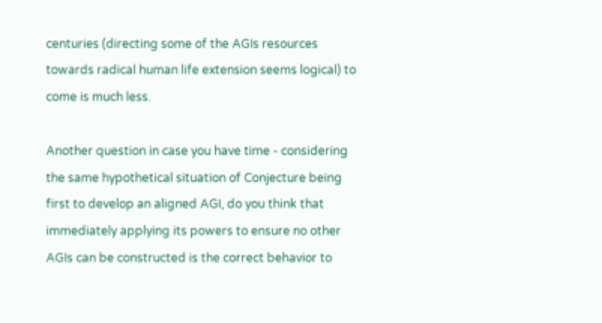centuries (directing some of the AGIs resources towards radical human life extension seems logical) to come is much less.

Another question in case you have time - considering the same hypothetical situation of Conjecture being first to develop an aligned AGI, do you think that immediately applying its powers to ensure no other AGIs can be constructed is the correct behavior to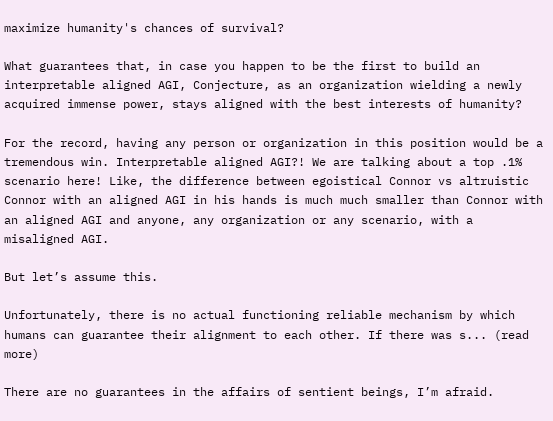maximize humanity's chances of survival?

What guarantees that, in case you happen to be the first to build an interpretable aligned AGI, Conjecture, as an organization wielding a newly acquired immense power, stays aligned with the best interests of humanity?

For the record, having any person or organization in this position would be a tremendous win. Interpretable aligned AGI?! We are talking about a top .1% scenario here! Like, the difference between egoistical Connor vs altruistic Connor with an aligned AGI in his hands is much much smaller than Connor with an aligned AGI and anyone, any organization or any scenario, with a misaligned AGI.

But let’s assume this.

Unfortunately, there is no actual functioning reliable mechanism by which humans can guarantee their alignment to each other. If there was s... (read more)

There are no guarantees in the affairs of sentient beings, I’m afraid.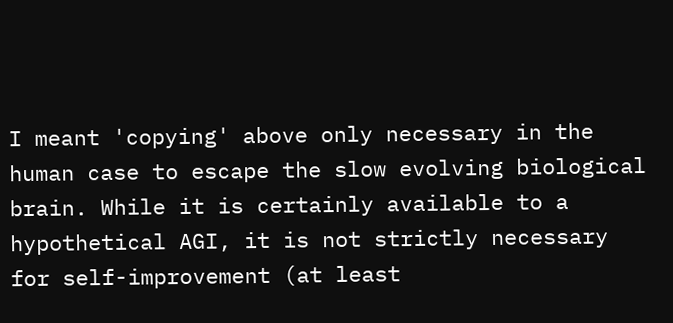I meant 'copying' above only necessary in the human case to escape the slow evolving biological brain. While it is certainly available to a hypothetical AGI, it is not strictly necessary for self-improvement (at least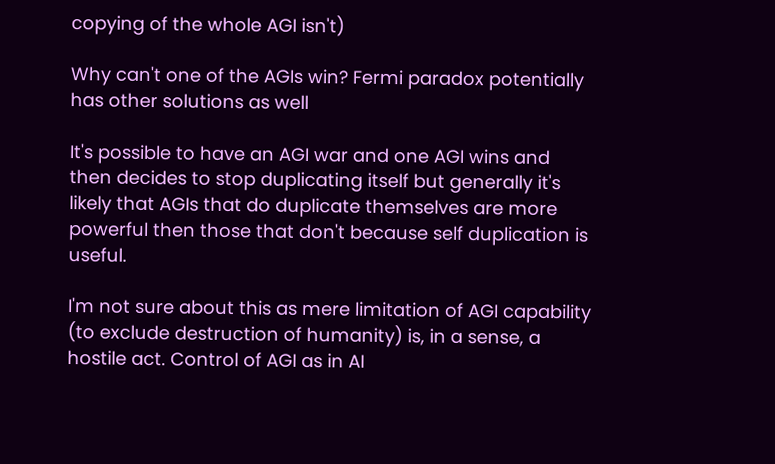copying of the whole AGI isn't)

Why can't one of the AGIs win? Fermi paradox potentially has other solutions as well

It's possible to have an AGI war and one AGI wins and then decides to stop duplicating itself but generally it's likely that AGIs that do duplicate themselves are more powerful then those that don't because self duplication is useful.

I'm not sure about this as mere limitation of AGI capability (to exclude destruction of humanity) is, in a sense, a hostile act. Control of AGI as in AI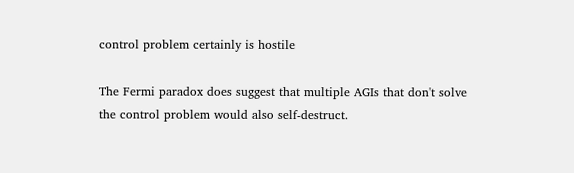control problem certainly is hostile

The Fermi paradox does suggest that multiple AGIs that don't solve the control problem would also self-destruct.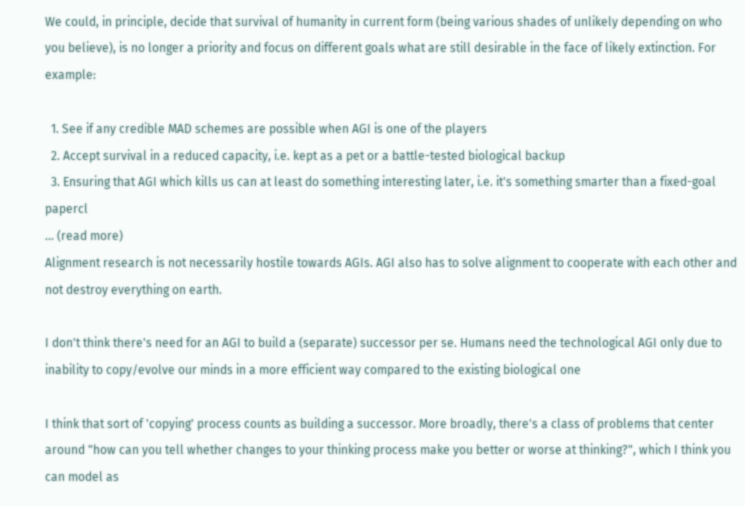We could, in principle, decide that survival of humanity in current form (being various shades of unlikely depending on who you believe), is no longer a priority and focus on different goals what are still desirable in the face of likely extinction. For example:

  1. See if any credible MAD schemes are possible when AGI is one of the players
  2. Accept survival in a reduced capacity, i.e. kept as a pet or a battle-tested biological backup
  3. Ensuring that AGI which kills us can at least do something interesting later, i.e. it's something smarter than a fixed-goal papercl
... (read more)
Alignment research is not necessarily hostile towards AGIs. AGI also has to solve alignment to cooperate with each other and not destroy everything on earth.

I don't think there's need for an AGI to build a (separate) successor per se. Humans need the technological AGI only due to inability to copy/evolve our minds in a more efficient way compared to the existing biological one

I think that sort of 'copying' process counts as building a successor. More broadly, there's a class of problems that center around "how can you tell whether changes to your thinking process make you better or worse at thinking?", which I think you can model as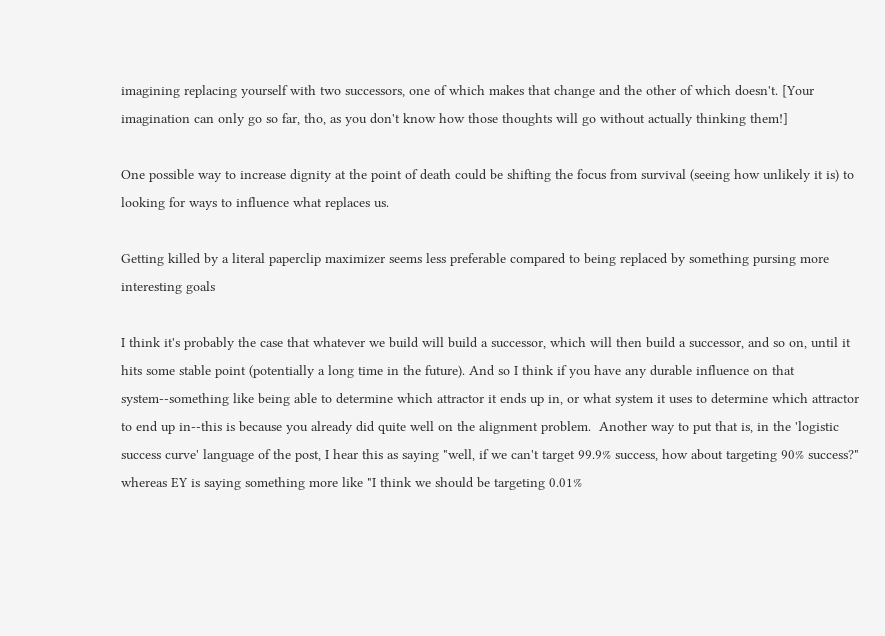imagining replacing yourself with two successors, one of which makes that change and the other of which doesn't. [Your imagination can only go so far, tho, as you don't know how those thoughts will go without actually thinking them!]

One possible way to increase dignity at the point of death could be shifting the focus from survival (seeing how unlikely it is) to looking for ways to influence what replaces us.

Getting killed by a literal paperclip maximizer seems less preferable compared to being replaced by something pursing more interesting goals

I think it's probably the case that whatever we build will build a successor, which will then build a successor, and so on, until it hits some stable point (potentially a long time in the future). And so I think if you have any durable influence on that system--something like being able to determine which attractor it ends up in, or what system it uses to determine which attractor to end up in--this is because you already did quite well on the alignment problem.  Another way to put that is, in the 'logistic success curve' language of the post, I hear this as saying "well, if we can't target 99.9% success, how about targeting 90% success?" whereas EY is saying something more like "I think we should be targeting 0.01%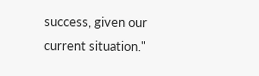success, given our current situation."